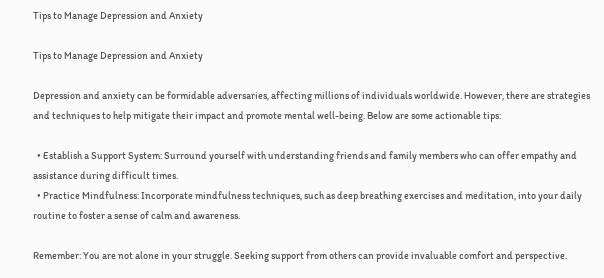Tips to Manage Depression and Anxiety

Tips to Manage Depression and Anxiety

Depression and anxiety can be formidable adversaries, affecting millions of individuals worldwide. However, there are strategies and techniques to help mitigate their impact and promote mental well-being. Below are some actionable tips:

  • Establish a Support System: Surround yourself with understanding friends and family members who can offer empathy and assistance during difficult times.
  • Practice Mindfulness: Incorporate mindfulness techniques, such as deep breathing exercises and meditation, into your daily routine to foster a sense of calm and awareness.

Remember: You are not alone in your struggle. Seeking support from others can provide invaluable comfort and perspective.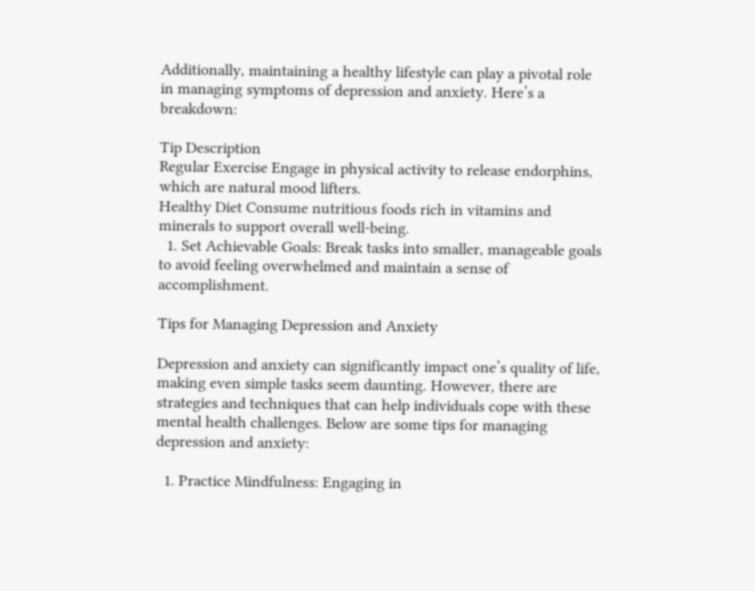Additionally, maintaining a healthy lifestyle can play a pivotal role in managing symptoms of depression and anxiety. Here’s a breakdown:

Tip Description
Regular Exercise Engage in physical activity to release endorphins, which are natural mood lifters.
Healthy Diet Consume nutritious foods rich in vitamins and minerals to support overall well-being.
  1. Set Achievable Goals: Break tasks into smaller, manageable goals to avoid feeling overwhelmed and maintain a sense of accomplishment.

Tips for Managing Depression and Anxiety

Depression and anxiety can significantly impact one’s quality of life, making even simple tasks seem daunting. However, there are strategies and techniques that can help individuals cope with these mental health challenges. Below are some tips for managing depression and anxiety:

  1. Practice Mindfulness: Engaging in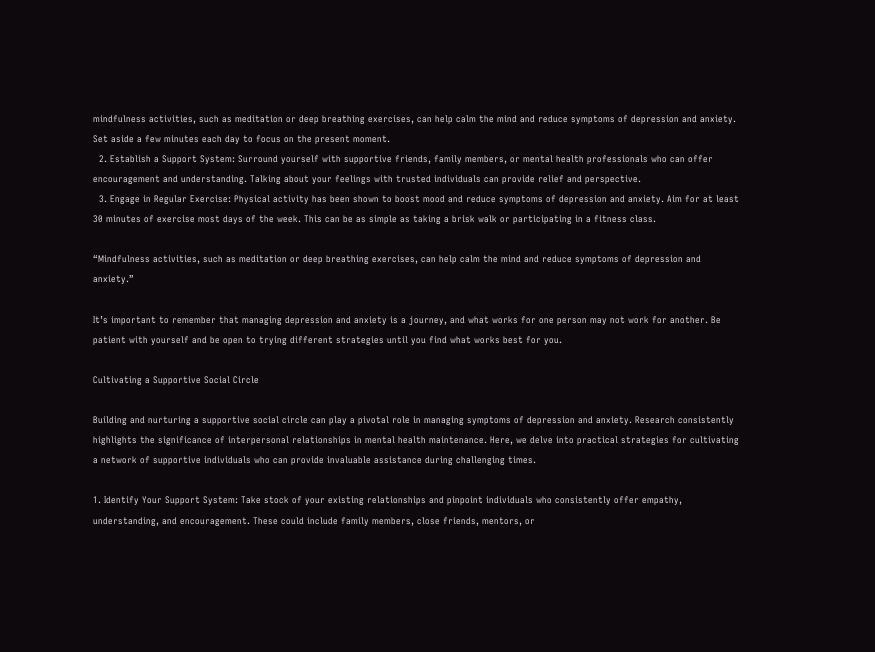mindfulness activities, such as meditation or deep breathing exercises, can help calm the mind and reduce symptoms of depression and anxiety. Set aside a few minutes each day to focus on the present moment.
  2. Establish a Support System: Surround yourself with supportive friends, family members, or mental health professionals who can offer encouragement and understanding. Talking about your feelings with trusted individuals can provide relief and perspective.
  3. Engage in Regular Exercise: Physical activity has been shown to boost mood and reduce symptoms of depression and anxiety. Aim for at least 30 minutes of exercise most days of the week. This can be as simple as taking a brisk walk or participating in a fitness class.

“Mindfulness activities, such as meditation or deep breathing exercises, can help calm the mind and reduce symptoms of depression and anxiety.”

It’s important to remember that managing depression and anxiety is a journey, and what works for one person may not work for another. Be patient with yourself and be open to trying different strategies until you find what works best for you.

Cultivating a Supportive Social Circle

Building and nurturing a supportive social circle can play a pivotal role in managing symptoms of depression and anxiety. Research consistently highlights the significance of interpersonal relationships in mental health maintenance. Here, we delve into practical strategies for cultivating a network of supportive individuals who can provide invaluable assistance during challenging times.

1. Identify Your Support System: Take stock of your existing relationships and pinpoint individuals who consistently offer empathy, understanding, and encouragement. These could include family members, close friends, mentors, or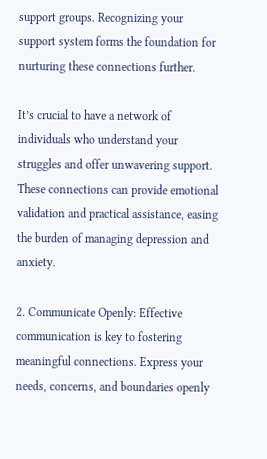support groups. Recognizing your support system forms the foundation for nurturing these connections further.

It’s crucial to have a network of individuals who understand your struggles and offer unwavering support. These connections can provide emotional validation and practical assistance, easing the burden of managing depression and anxiety.

2. Communicate Openly: Effective communication is key to fostering meaningful connections. Express your needs, concerns, and boundaries openly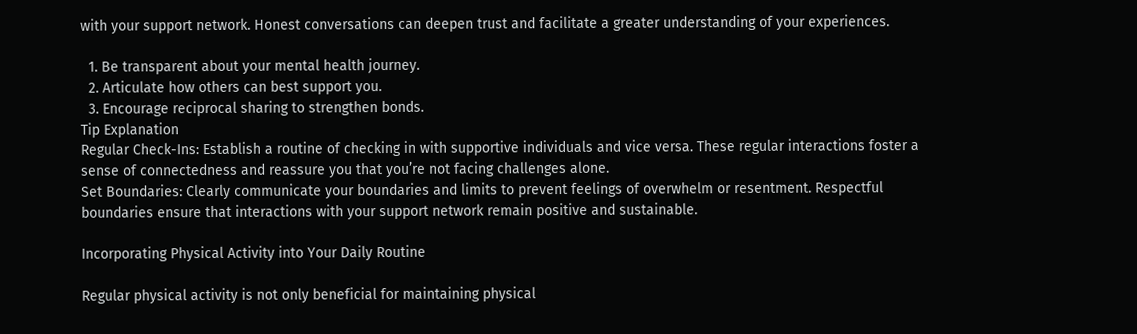with your support network. Honest conversations can deepen trust and facilitate a greater understanding of your experiences.

  1. Be transparent about your mental health journey.
  2. Articulate how others can best support you.
  3. Encourage reciprocal sharing to strengthen bonds.
Tip Explanation
Regular Check-Ins: Establish a routine of checking in with supportive individuals and vice versa. These regular interactions foster a sense of connectedness and reassure you that you’re not facing challenges alone.
Set Boundaries: Clearly communicate your boundaries and limits to prevent feelings of overwhelm or resentment. Respectful boundaries ensure that interactions with your support network remain positive and sustainable.

Incorporating Physical Activity into Your Daily Routine

Regular physical activity is not only beneficial for maintaining physical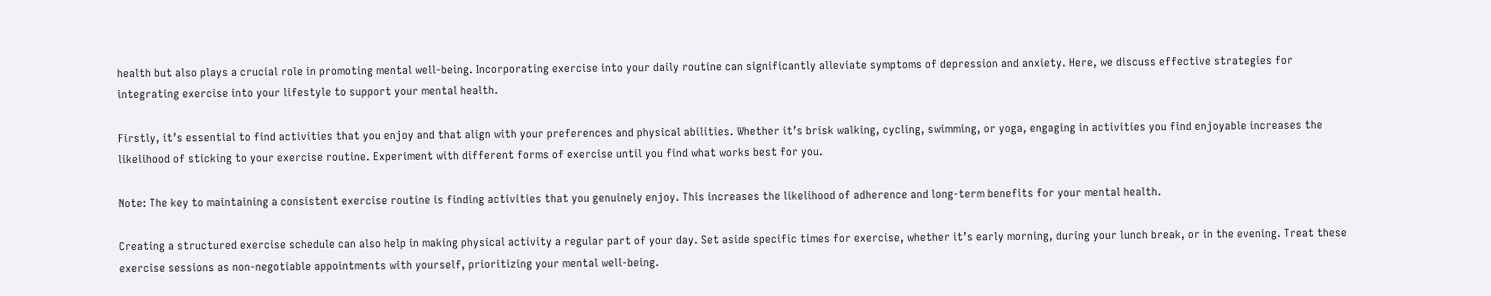health but also plays a crucial role in promoting mental well-being. Incorporating exercise into your daily routine can significantly alleviate symptoms of depression and anxiety. Here, we discuss effective strategies for integrating exercise into your lifestyle to support your mental health.

Firstly, it’s essential to find activities that you enjoy and that align with your preferences and physical abilities. Whether it’s brisk walking, cycling, swimming, or yoga, engaging in activities you find enjoyable increases the likelihood of sticking to your exercise routine. Experiment with different forms of exercise until you find what works best for you.

Note: The key to maintaining a consistent exercise routine is finding activities that you genuinely enjoy. This increases the likelihood of adherence and long-term benefits for your mental health.

Creating a structured exercise schedule can also help in making physical activity a regular part of your day. Set aside specific times for exercise, whether it’s early morning, during your lunch break, or in the evening. Treat these exercise sessions as non-negotiable appointments with yourself, prioritizing your mental well-being.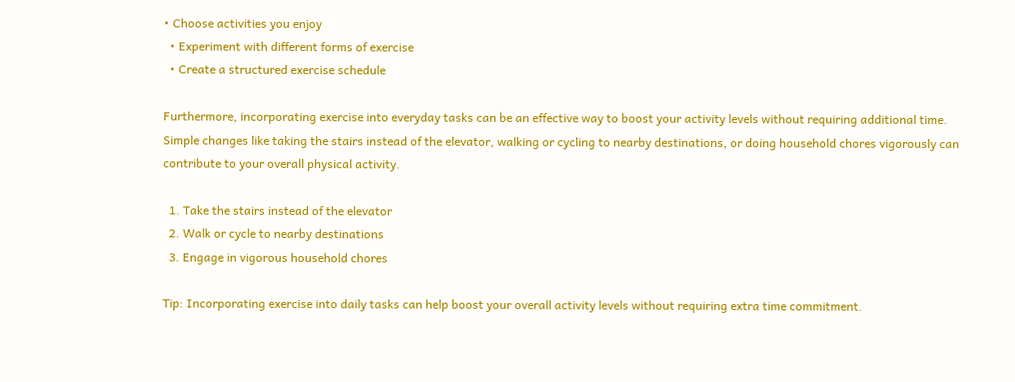• Choose activities you enjoy
  • Experiment with different forms of exercise
  • Create a structured exercise schedule

Furthermore, incorporating exercise into everyday tasks can be an effective way to boost your activity levels without requiring additional time. Simple changes like taking the stairs instead of the elevator, walking or cycling to nearby destinations, or doing household chores vigorously can contribute to your overall physical activity.

  1. Take the stairs instead of the elevator
  2. Walk or cycle to nearby destinations
  3. Engage in vigorous household chores

Tip: Incorporating exercise into daily tasks can help boost your overall activity levels without requiring extra time commitment.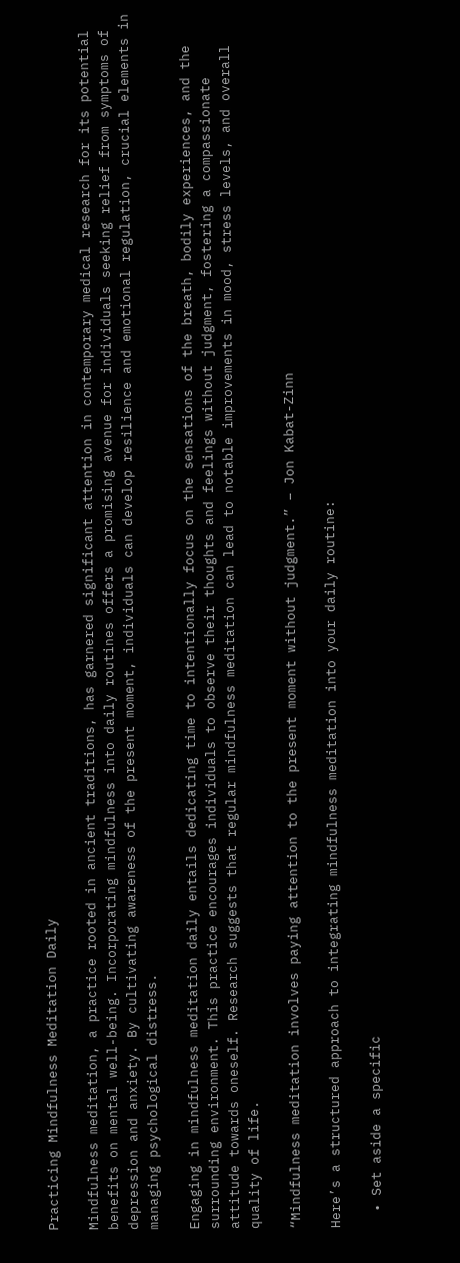Practicing Mindfulness Meditation Daily

Mindfulness meditation, a practice rooted in ancient traditions, has garnered significant attention in contemporary medical research for its potential benefits on mental well-being. Incorporating mindfulness into daily routines offers a promising avenue for individuals seeking relief from symptoms of depression and anxiety. By cultivating awareness of the present moment, individuals can develop resilience and emotional regulation, crucial elements in managing psychological distress.

Engaging in mindfulness meditation daily entails dedicating time to intentionally focus on the sensations of the breath, bodily experiences, and the surrounding environment. This practice encourages individuals to observe their thoughts and feelings without judgment, fostering a compassionate attitude towards oneself. Research suggests that regular mindfulness meditation can lead to notable improvements in mood, stress levels, and overall quality of life.

“Mindfulness meditation involves paying attention to the present moment without judgment.” – Jon Kabat-Zinn

Here’s a structured approach to integrating mindfulness meditation into your daily routine:

  • Set aside a specific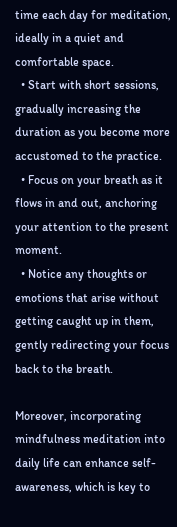time each day for meditation, ideally in a quiet and comfortable space.
  • Start with short sessions, gradually increasing the duration as you become more accustomed to the practice.
  • Focus on your breath as it flows in and out, anchoring your attention to the present moment.
  • Notice any thoughts or emotions that arise without getting caught up in them, gently redirecting your focus back to the breath.

Moreover, incorporating mindfulness meditation into daily life can enhance self-awareness, which is key to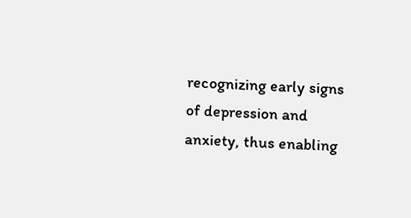recognizing early signs of depression and anxiety, thus enabling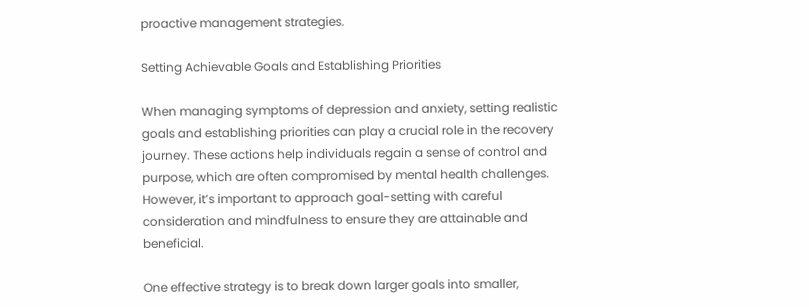proactive management strategies.

Setting Achievable Goals and Establishing Priorities

When managing symptoms of depression and anxiety, setting realistic goals and establishing priorities can play a crucial role in the recovery journey. These actions help individuals regain a sense of control and purpose, which are often compromised by mental health challenges. However, it’s important to approach goal-setting with careful consideration and mindfulness to ensure they are attainable and beneficial.

One effective strategy is to break down larger goals into smaller,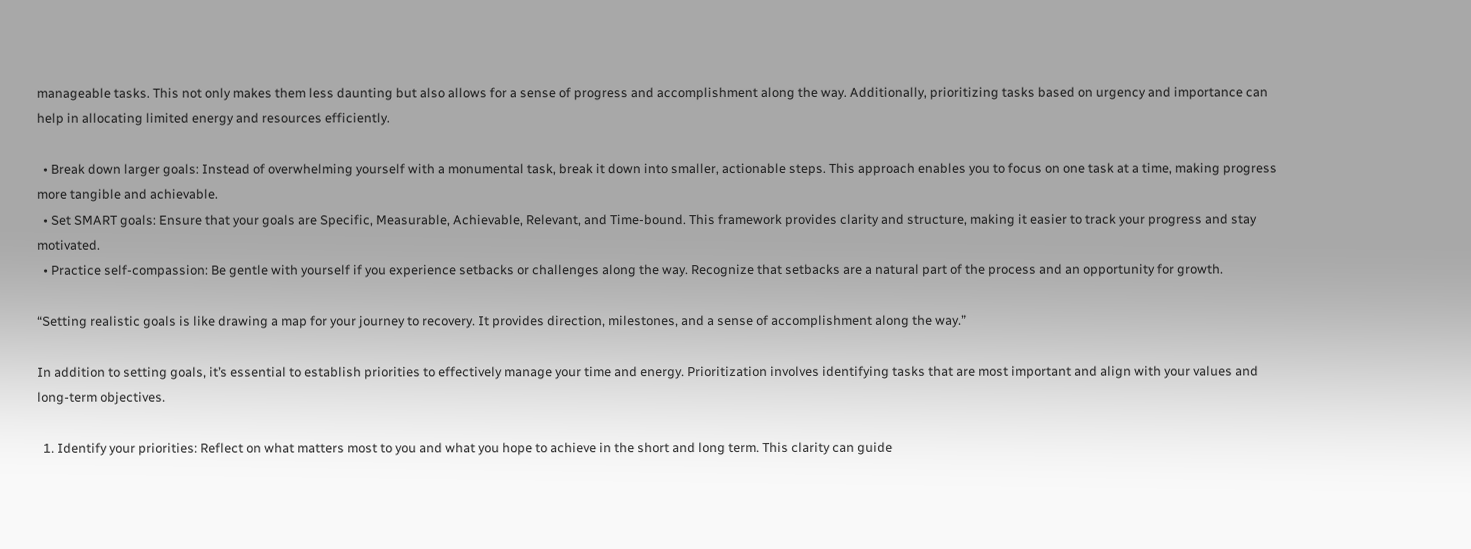manageable tasks. This not only makes them less daunting but also allows for a sense of progress and accomplishment along the way. Additionally, prioritizing tasks based on urgency and importance can help in allocating limited energy and resources efficiently.

  • Break down larger goals: Instead of overwhelming yourself with a monumental task, break it down into smaller, actionable steps. This approach enables you to focus on one task at a time, making progress more tangible and achievable.
  • Set SMART goals: Ensure that your goals are Specific, Measurable, Achievable, Relevant, and Time-bound. This framework provides clarity and structure, making it easier to track your progress and stay motivated.
  • Practice self-compassion: Be gentle with yourself if you experience setbacks or challenges along the way. Recognize that setbacks are a natural part of the process and an opportunity for growth.

“Setting realistic goals is like drawing a map for your journey to recovery. It provides direction, milestones, and a sense of accomplishment along the way.”

In addition to setting goals, it’s essential to establish priorities to effectively manage your time and energy. Prioritization involves identifying tasks that are most important and align with your values and long-term objectives.

  1. Identify your priorities: Reflect on what matters most to you and what you hope to achieve in the short and long term. This clarity can guide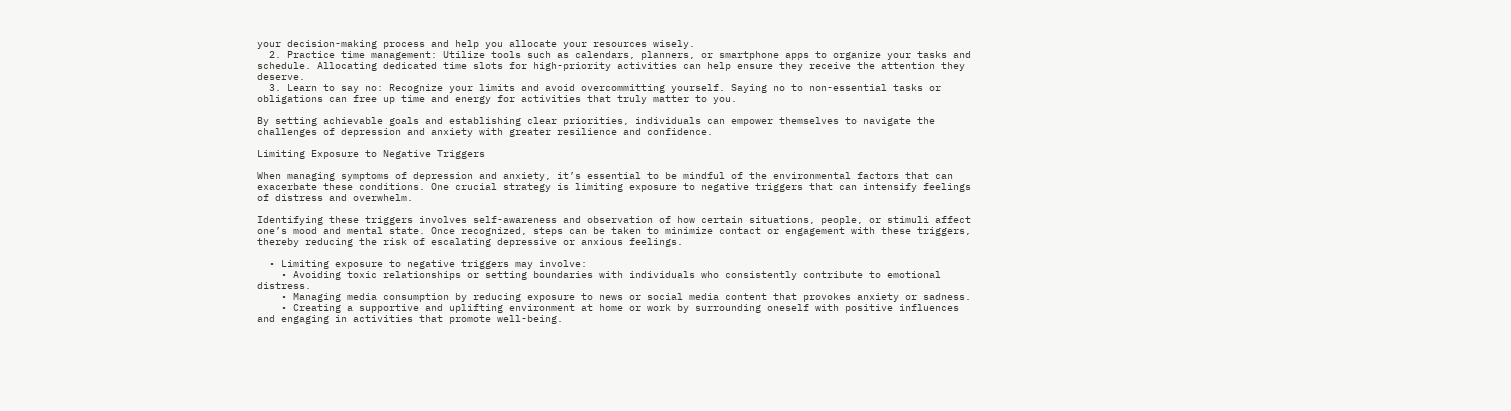your decision-making process and help you allocate your resources wisely.
  2. Practice time management: Utilize tools such as calendars, planners, or smartphone apps to organize your tasks and schedule. Allocating dedicated time slots for high-priority activities can help ensure they receive the attention they deserve.
  3. Learn to say no: Recognize your limits and avoid overcommitting yourself. Saying no to non-essential tasks or obligations can free up time and energy for activities that truly matter to you.

By setting achievable goals and establishing clear priorities, individuals can empower themselves to navigate the challenges of depression and anxiety with greater resilience and confidence.

Limiting Exposure to Negative Triggers

When managing symptoms of depression and anxiety, it’s essential to be mindful of the environmental factors that can exacerbate these conditions. One crucial strategy is limiting exposure to negative triggers that can intensify feelings of distress and overwhelm.

Identifying these triggers involves self-awareness and observation of how certain situations, people, or stimuli affect one’s mood and mental state. Once recognized, steps can be taken to minimize contact or engagement with these triggers, thereby reducing the risk of escalating depressive or anxious feelings.

  • Limiting exposure to negative triggers may involve:
    • Avoiding toxic relationships or setting boundaries with individuals who consistently contribute to emotional distress.
    • Managing media consumption by reducing exposure to news or social media content that provokes anxiety or sadness.
    • Creating a supportive and uplifting environment at home or work by surrounding oneself with positive influences and engaging in activities that promote well-being.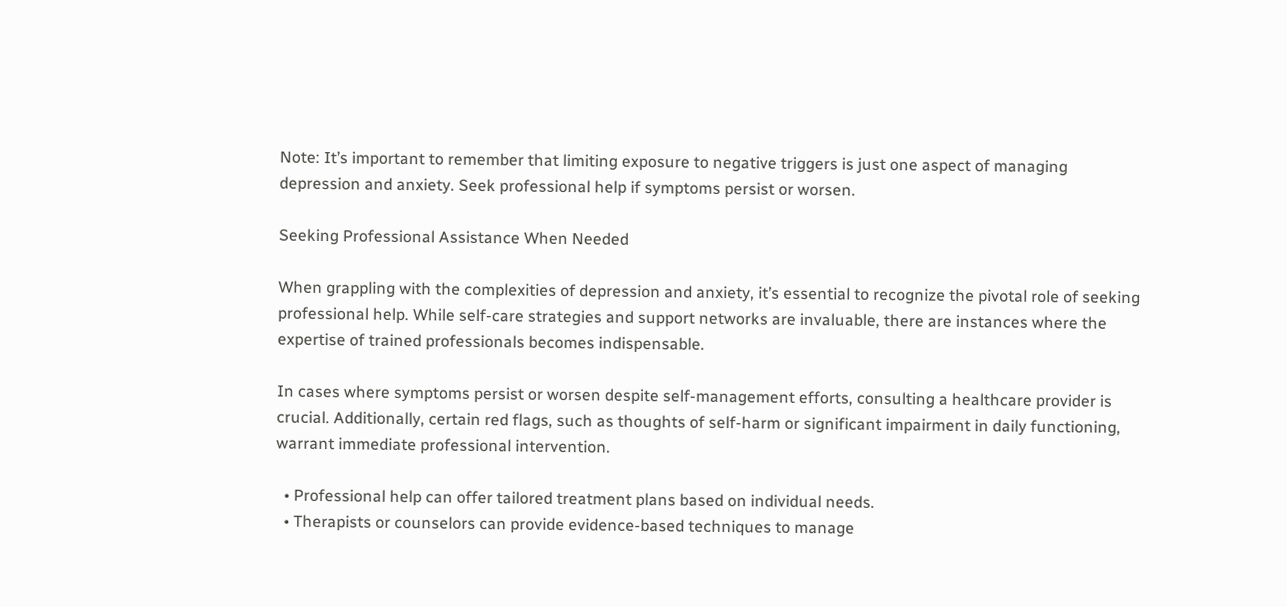Note: It’s important to remember that limiting exposure to negative triggers is just one aspect of managing depression and anxiety. Seek professional help if symptoms persist or worsen.

Seeking Professional Assistance When Needed

When grappling with the complexities of depression and anxiety, it’s essential to recognize the pivotal role of seeking professional help. While self-care strategies and support networks are invaluable, there are instances where the expertise of trained professionals becomes indispensable.

In cases where symptoms persist or worsen despite self-management efforts, consulting a healthcare provider is crucial. Additionally, certain red flags, such as thoughts of self-harm or significant impairment in daily functioning, warrant immediate professional intervention.

  • Professional help can offer tailored treatment plans based on individual needs.
  • Therapists or counselors can provide evidence-based techniques to manage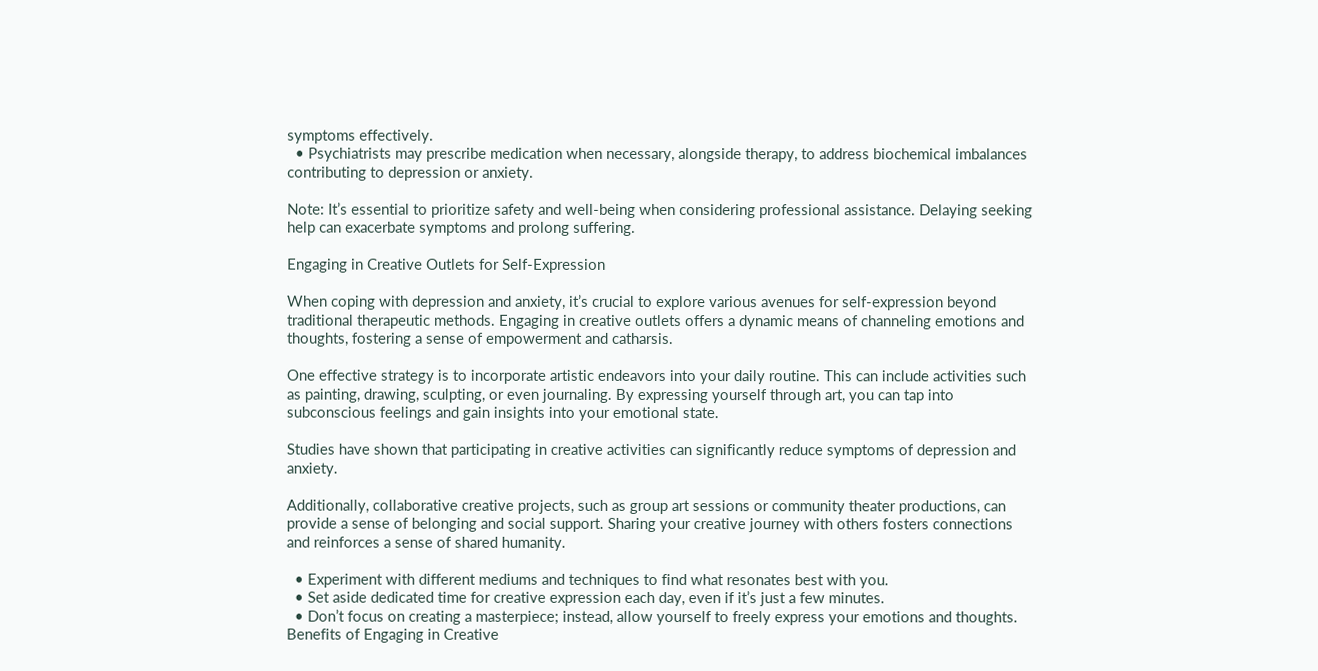symptoms effectively.
  • Psychiatrists may prescribe medication when necessary, alongside therapy, to address biochemical imbalances contributing to depression or anxiety.

Note: It’s essential to prioritize safety and well-being when considering professional assistance. Delaying seeking help can exacerbate symptoms and prolong suffering.

Engaging in Creative Outlets for Self-Expression

When coping with depression and anxiety, it’s crucial to explore various avenues for self-expression beyond traditional therapeutic methods. Engaging in creative outlets offers a dynamic means of channeling emotions and thoughts, fostering a sense of empowerment and catharsis.

One effective strategy is to incorporate artistic endeavors into your daily routine. This can include activities such as painting, drawing, sculpting, or even journaling. By expressing yourself through art, you can tap into subconscious feelings and gain insights into your emotional state.

Studies have shown that participating in creative activities can significantly reduce symptoms of depression and anxiety.

Additionally, collaborative creative projects, such as group art sessions or community theater productions, can provide a sense of belonging and social support. Sharing your creative journey with others fosters connections and reinforces a sense of shared humanity.

  • Experiment with different mediums and techniques to find what resonates best with you.
  • Set aside dedicated time for creative expression each day, even if it’s just a few minutes.
  • Don’t focus on creating a masterpiece; instead, allow yourself to freely express your emotions and thoughts.
Benefits of Engaging in Creative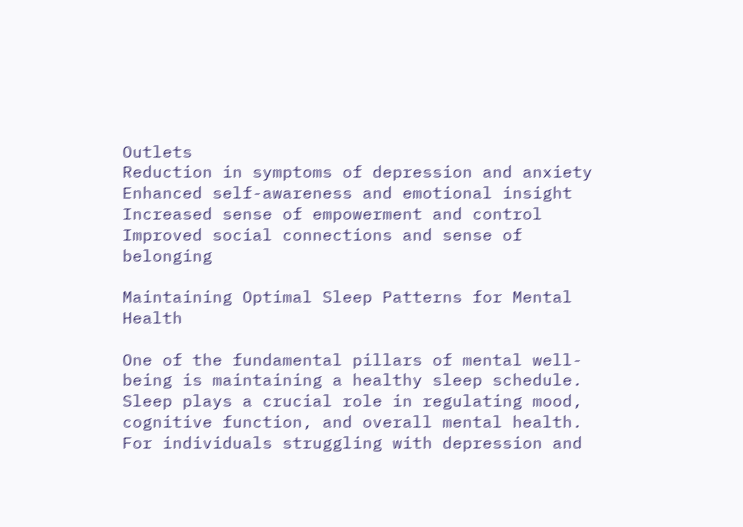Outlets
Reduction in symptoms of depression and anxiety
Enhanced self-awareness and emotional insight
Increased sense of empowerment and control
Improved social connections and sense of belonging

Maintaining Optimal Sleep Patterns for Mental Health

One of the fundamental pillars of mental well-being is maintaining a healthy sleep schedule. Sleep plays a crucial role in regulating mood, cognitive function, and overall mental health. For individuals struggling with depression and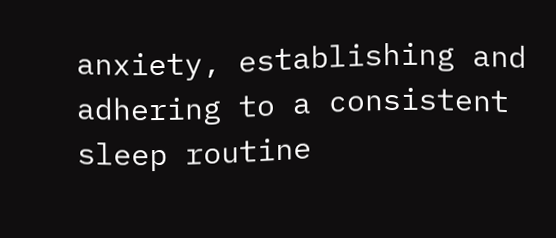anxiety, establishing and adhering to a consistent sleep routine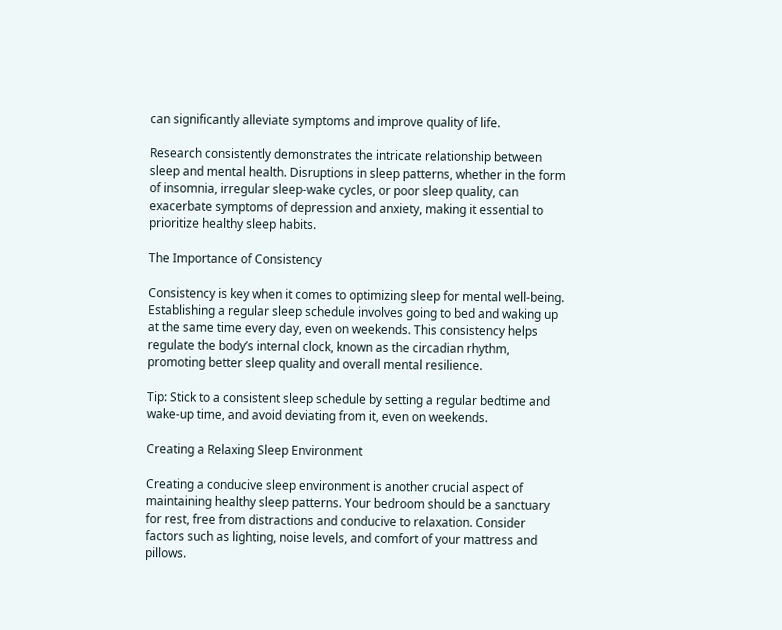can significantly alleviate symptoms and improve quality of life.

Research consistently demonstrates the intricate relationship between sleep and mental health. Disruptions in sleep patterns, whether in the form of insomnia, irregular sleep-wake cycles, or poor sleep quality, can exacerbate symptoms of depression and anxiety, making it essential to prioritize healthy sleep habits.

The Importance of Consistency

Consistency is key when it comes to optimizing sleep for mental well-being. Establishing a regular sleep schedule involves going to bed and waking up at the same time every day, even on weekends. This consistency helps regulate the body’s internal clock, known as the circadian rhythm, promoting better sleep quality and overall mental resilience.

Tip: Stick to a consistent sleep schedule by setting a regular bedtime and wake-up time, and avoid deviating from it, even on weekends.

Creating a Relaxing Sleep Environment

Creating a conducive sleep environment is another crucial aspect of maintaining healthy sleep patterns. Your bedroom should be a sanctuary for rest, free from distractions and conducive to relaxation. Consider factors such as lighting, noise levels, and comfort of your mattress and pillows.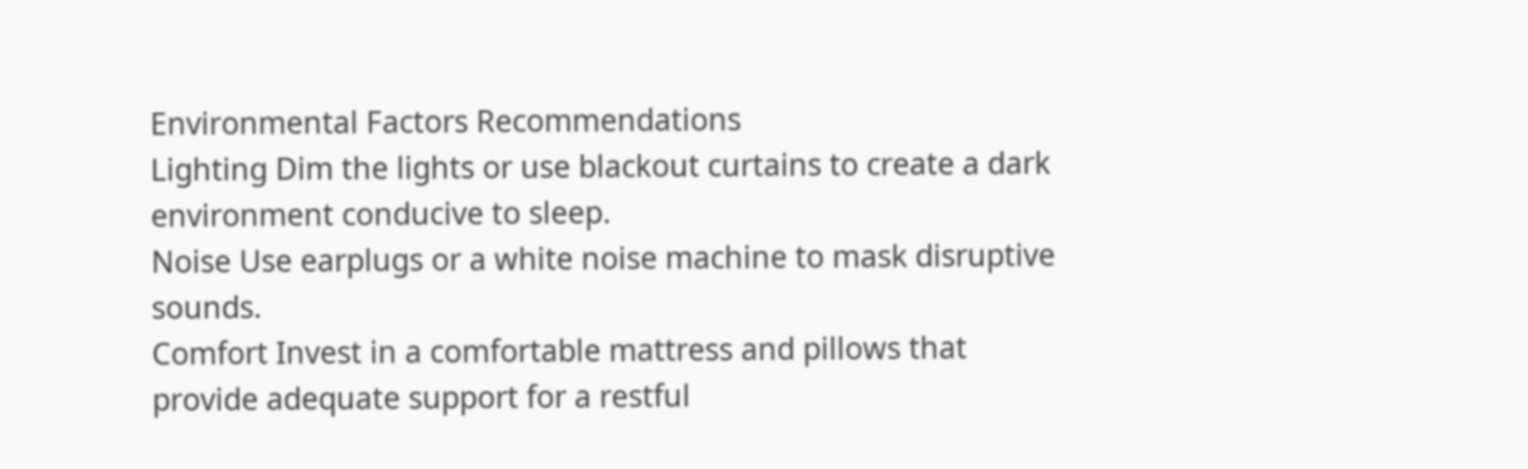Environmental Factors Recommendations
Lighting Dim the lights or use blackout curtains to create a dark environment conducive to sleep.
Noise Use earplugs or a white noise machine to mask disruptive sounds.
Comfort Invest in a comfortable mattress and pillows that provide adequate support for a restful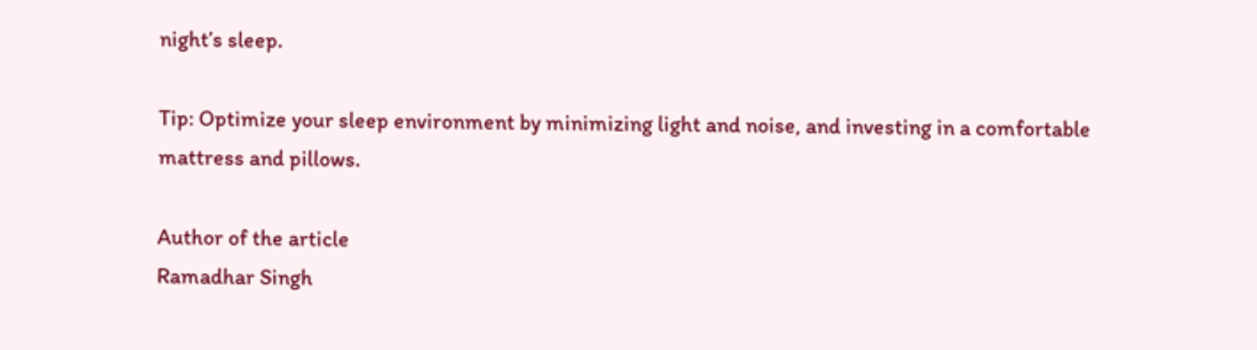night’s sleep.

Tip: Optimize your sleep environment by minimizing light and noise, and investing in a comfortable mattress and pillows.

Author of the article
Ramadhar Singh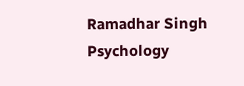Ramadhar Singh
Psychology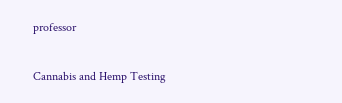professor

Cannabis and Hemp Testing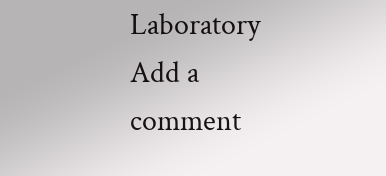Laboratory
Add a comment